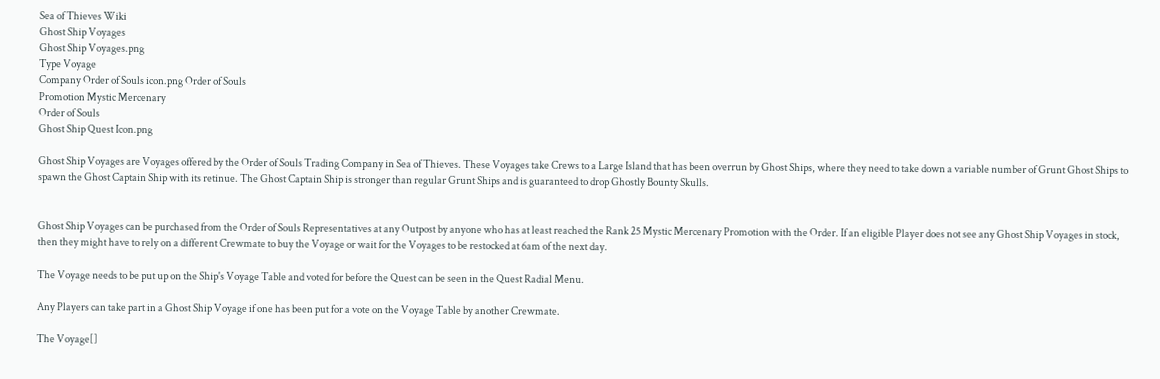Sea of Thieves Wiki
Ghost Ship Voyages
Ghost Ship Voyages.png
Type Voyage
Company Order of Souls icon.png Order of Souls
Promotion Mystic Mercenary
Order of Souls
Ghost Ship Quest Icon.png

Ghost Ship Voyages are Voyages offered by the Order of Souls Trading Company in Sea of Thieves. These Voyages take Crews to a Large Island that has been overrun by Ghost Ships, where they need to take down a variable number of Grunt Ghost Ships to spawn the Ghost Captain Ship with its retinue. The Ghost Captain Ship is stronger than regular Grunt Ships and is guaranteed to drop Ghostly Bounty Skulls.


Ghost Ship Voyages can be purchased from the Order of Souls Representatives at any Outpost by anyone who has at least reached the Rank 25 Mystic Mercenary Promotion with the Order. If an eligible Player does not see any Ghost Ship Voyages in stock, then they might have to rely on a different Crewmate to buy the Voyage or wait for the Voyages to be restocked at 6am of the next day.

The Voyage needs to be put up on the Ship's Voyage Table and voted for before the Quest can be seen in the Quest Radial Menu.

Any Players can take part in a Ghost Ship Voyage if one has been put for a vote on the Voyage Table by another Crewmate.

The Voyage[]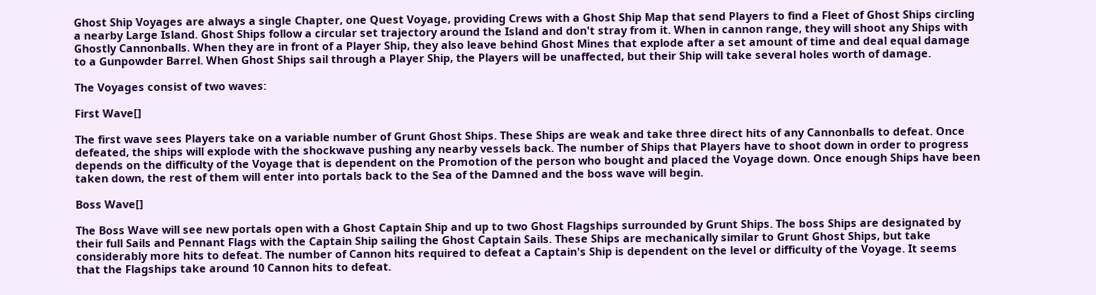Ghost Ship Voyages are always a single Chapter, one Quest Voyage, providing Crews with a Ghost Ship Map that send Players to find a Fleet of Ghost Ships circling a nearby Large Island. Ghost Ships follow a circular set trajectory around the Island and don't stray from it. When in cannon range, they will shoot any Ships with Ghostly Cannonballs. When they are in front of a Player Ship, they also leave behind Ghost Mines that explode after a set amount of time and deal equal damage to a Gunpowder Barrel. When Ghost Ships sail through a Player Ship, the Players will be unaffected, but their Ship will take several holes worth of damage.

The Voyages consist of two waves:

First Wave[]

The first wave sees Players take on a variable number of Grunt Ghost Ships. These Ships are weak and take three direct hits of any Cannonballs to defeat. Once defeated, the ships will explode with the shockwave pushing any nearby vessels back. The number of Ships that Players have to shoot down in order to progress depends on the difficulty of the Voyage that is dependent on the Promotion of the person who bought and placed the Voyage down. Once enough Ships have been taken down, the rest of them will enter into portals back to the Sea of the Damned and the boss wave will begin.

Boss Wave[]

The Boss Wave will see new portals open with a Ghost Captain Ship and up to two Ghost Flagships surrounded by Grunt Ships. The boss Ships are designated by their full Sails and Pennant Flags with the Captain Ship sailing the Ghost Captain Sails. These Ships are mechanically similar to Grunt Ghost Ships, but take considerably more hits to defeat. The number of Cannon hits required to defeat a Captain's Ship is dependent on the level or difficulty of the Voyage. It seems that the Flagships take around 10 Cannon hits to defeat.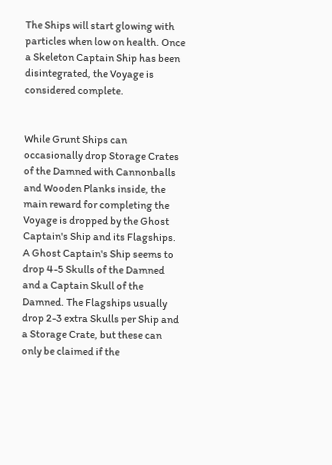The Ships will start glowing with particles when low on health. Once a Skeleton Captain Ship has been disintegrated, the Voyage is considered complete.


While Grunt Ships can occasionally drop Storage Crates of the Damned with Cannonballs and Wooden Planks inside, the main reward for completing the Voyage is dropped by the Ghost Captain's Ship and its Flagships. A Ghost Captain's Ship seems to drop 4-5 Skulls of the Damned and a Captain Skull of the Damned. The Flagships usually drop 2-3 extra Skulls per Ship and a Storage Crate, but these can only be claimed if the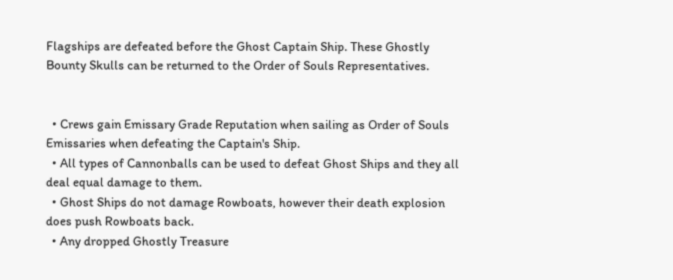Flagships are defeated before the Ghost Captain Ship. These Ghostly Bounty Skulls can be returned to the Order of Souls Representatives.


  • Crews gain Emissary Grade Reputation when sailing as Order of Souls Emissaries when defeating the Captain's Ship.
  • All types of Cannonballs can be used to defeat Ghost Ships and they all deal equal damage to them.
  • Ghost Ships do not damage Rowboats, however their death explosion does push Rowboats back.
  • Any dropped Ghostly Treasure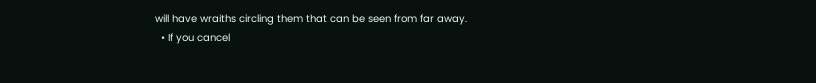will have wraiths circling them that can be seen from far away.
  • If you cancel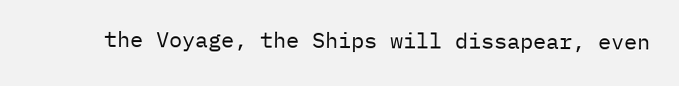the Voyage, the Ships will dissapear, even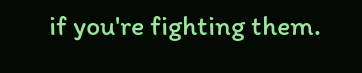if you're fighting them.